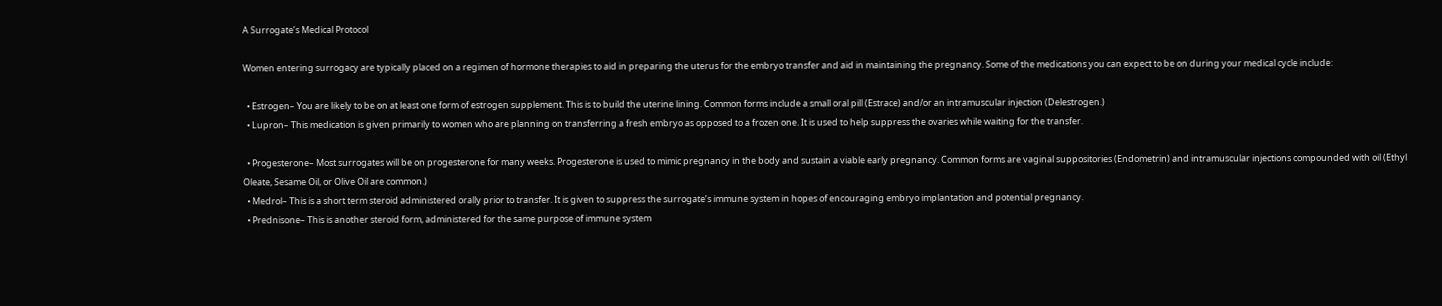A Surrogate’s Medical Protocol

Women entering surrogacy are typically placed on a regimen of hormone therapies to aid in preparing the uterus for the embryo transfer and aid in maintaining the pregnancy. Some of the medications you can expect to be on during your medical cycle include:

  • Estrogen– You are likely to be on at least one form of estrogen supplement. This is to build the uterine lining. Common forms include a small oral pill (Estrace) and/or an intramuscular injection (Delestrogen.)
  • Lupron– This medication is given primarily to women who are planning on transferring a fresh embryo as opposed to a frozen one. It is used to help suppress the ovaries while waiting for the transfer.

  • Progesterone– Most surrogates will be on progesterone for many weeks. Progesterone is used to mimic pregnancy in the body and sustain a viable early pregnancy. Common forms are vaginal suppositories (Endometrin) and intramuscular injections compounded with oil (Ethyl Oleate, Sesame Oil, or Olive Oil are common.)
  • Medrol– This is a short term steroid administered orally prior to transfer. It is given to suppress the surrogate’s immune system in hopes of encouraging embryo implantation and potential pregnancy.
  • Prednisone– This is another steroid form, administered for the same purpose of immune system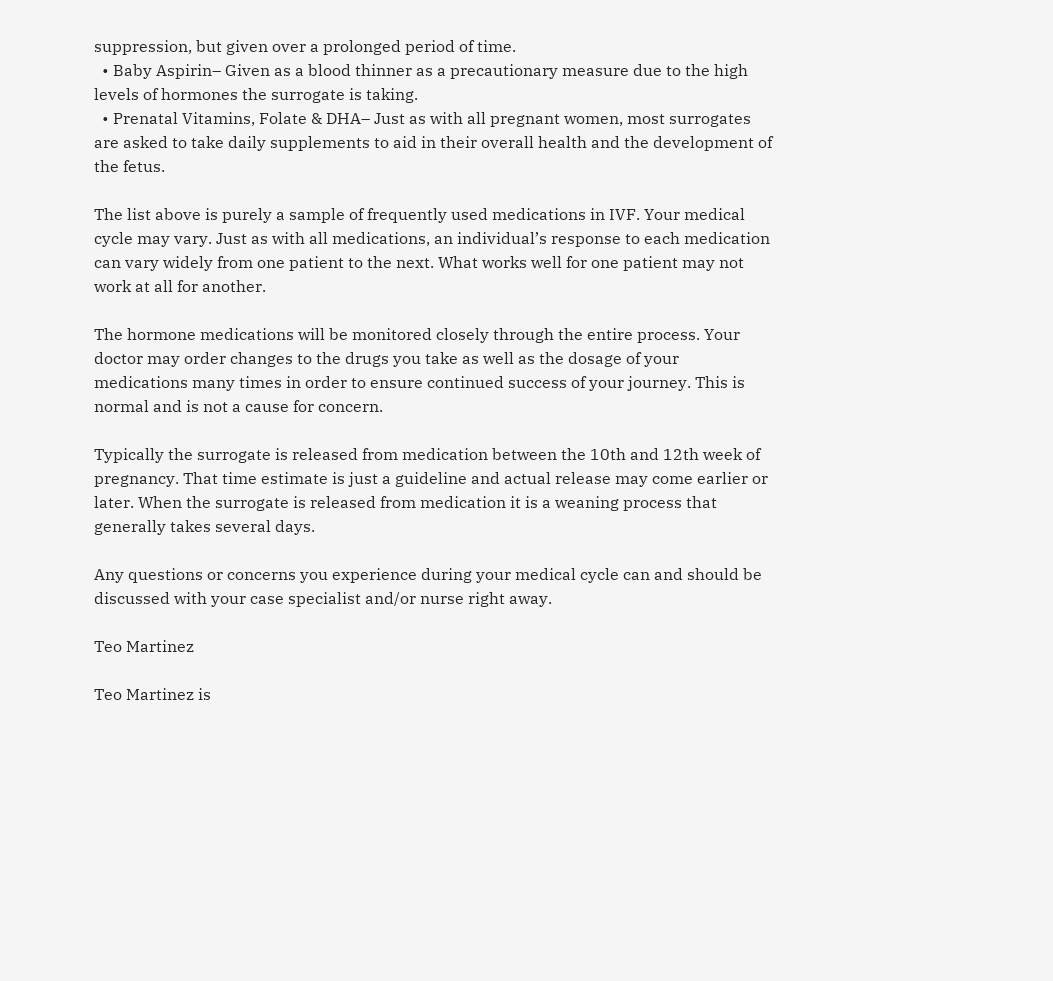suppression, but given over a prolonged period of time.
  • Baby Aspirin– Given as a blood thinner as a precautionary measure due to the high levels of hormones the surrogate is taking.
  • Prenatal Vitamins, Folate & DHA– Just as with all pregnant women, most surrogates are asked to take daily supplements to aid in their overall health and the development of the fetus.

The list above is purely a sample of frequently used medications in IVF. Your medical cycle may vary. Just as with all medications, an individual’s response to each medication can vary widely from one patient to the next. What works well for one patient may not work at all for another.

The hormone medications will be monitored closely through the entire process. Your doctor may order changes to the drugs you take as well as the dosage of your medications many times in order to ensure continued success of your journey. This is normal and is not a cause for concern.

Typically the surrogate is released from medication between the 10th and 12th week of pregnancy. That time estimate is just a guideline and actual release may come earlier or later. When the surrogate is released from medication it is a weaning process that generally takes several days.

Any questions or concerns you experience during your medical cycle can and should be discussed with your case specialist and/or nurse right away.

Teo Martinez

Teo Martinez is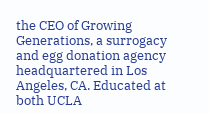the CEO of Growing Generations, a surrogacy and egg donation agency headquartered in Los Angeles, CA. Educated at both UCLA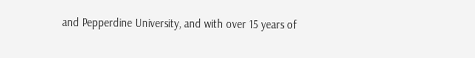and Pepperdine University, and with over 15 years of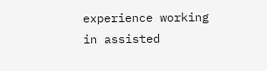experience working in assisted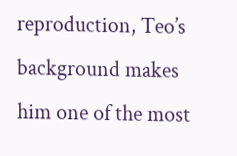reproduction, Teo’s background makes him one of the most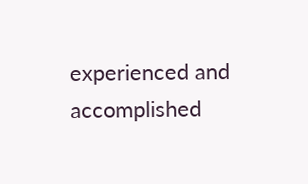experienced and accomplished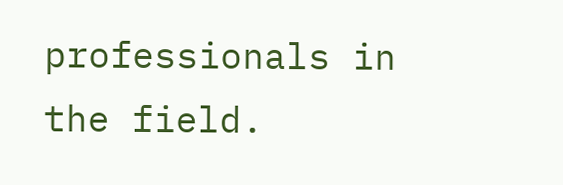professionals in the field.